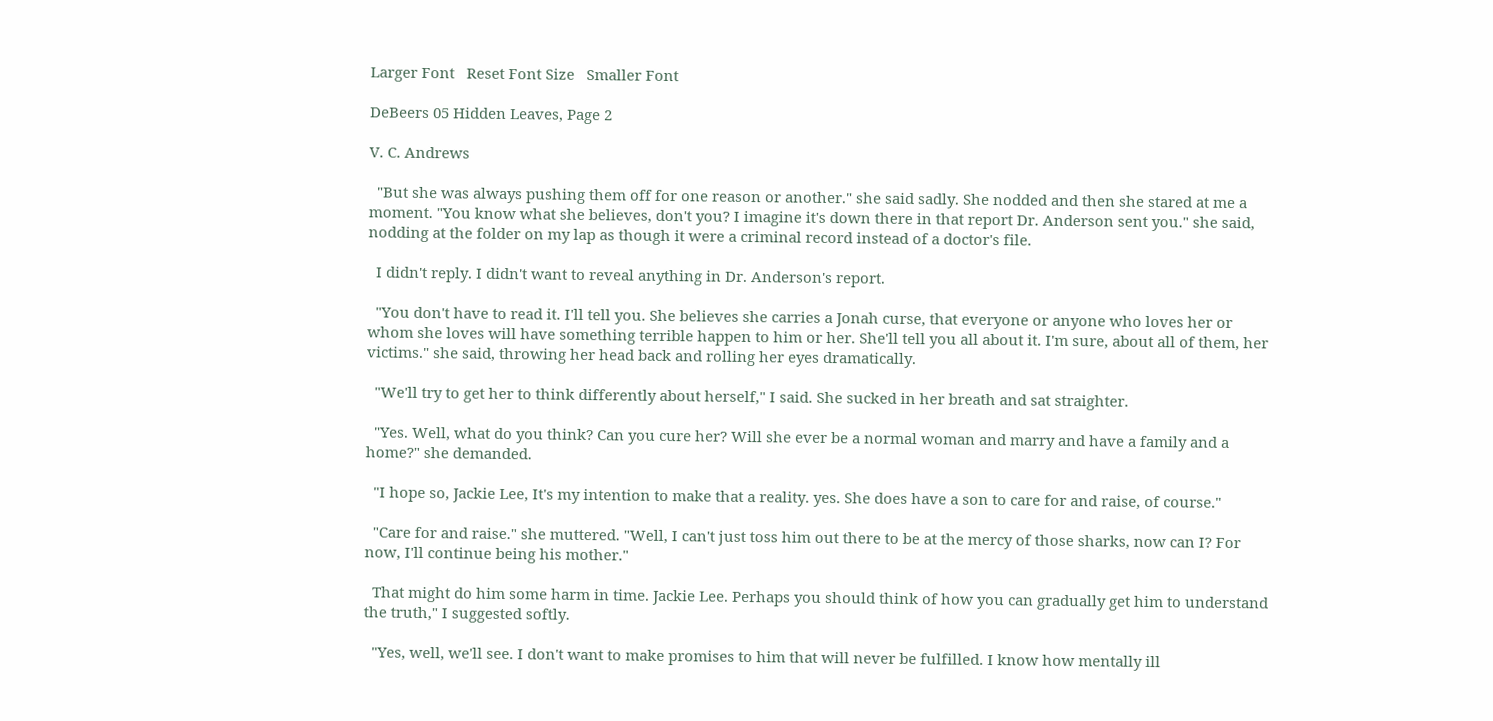Larger Font   Reset Font Size   Smaller Font

DeBeers 05 Hidden Leaves, Page 2

V. C. Andrews

  "But she was always pushing them off for one reason or another." she said sadly. She nodded and then she stared at me a moment. "You know what she believes, don't you? I imagine it's down there in that report Dr. Anderson sent you." she said, nodding at the folder on my lap as though it were a criminal record instead of a doctor's file.

  I didn't reply. I didn't want to reveal anything in Dr. Anderson's report.

  "You don't have to read it. I'll tell you. She believes she carries a Jonah curse, that everyone or anyone who loves her or whom she loves will have something terrible happen to him or her. She'll tell you all about it. I'm sure, about all of them, her victims." she said, throwing her head back and rolling her eyes dramatically.

  "We'll try to get her to think differently about herself," I said. She sucked in her breath and sat straighter.

  "Yes. Well, what do you think? Can you cure her? Will she ever be a normal woman and marry and have a family and a home?" she demanded.

  "I hope so, Jackie Lee, It's my intention to make that a reality. yes. She does have a son to care for and raise, of course."

  "Care for and raise." she muttered. "Well, I can't just toss him out there to be at the mercy of those sharks, now can I? For now, I'll continue being his mother."

  That might do him some harm in time. Jackie Lee. Perhaps you should think of how you can gradually get him to understand the truth," I suggested softly.

  "Yes, well, we'll see. I don't want to make promises to him that will never be fulfilled. I know how mentally ill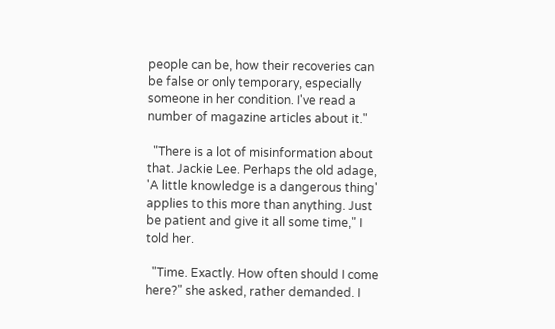people can be, how their recoveries can be false or only temporary, especially someone in her condition. I've read a number of magazine articles about it."

  "There is a lot of misinformation about that. Jackie Lee. Perhaps the old adage, 'A little knowledge is a dangerous thing' applies to this more than anything. Just be patient and give it all some time," I told her.

  "Time. Exactly. How often should I come here?" she asked, rather demanded. I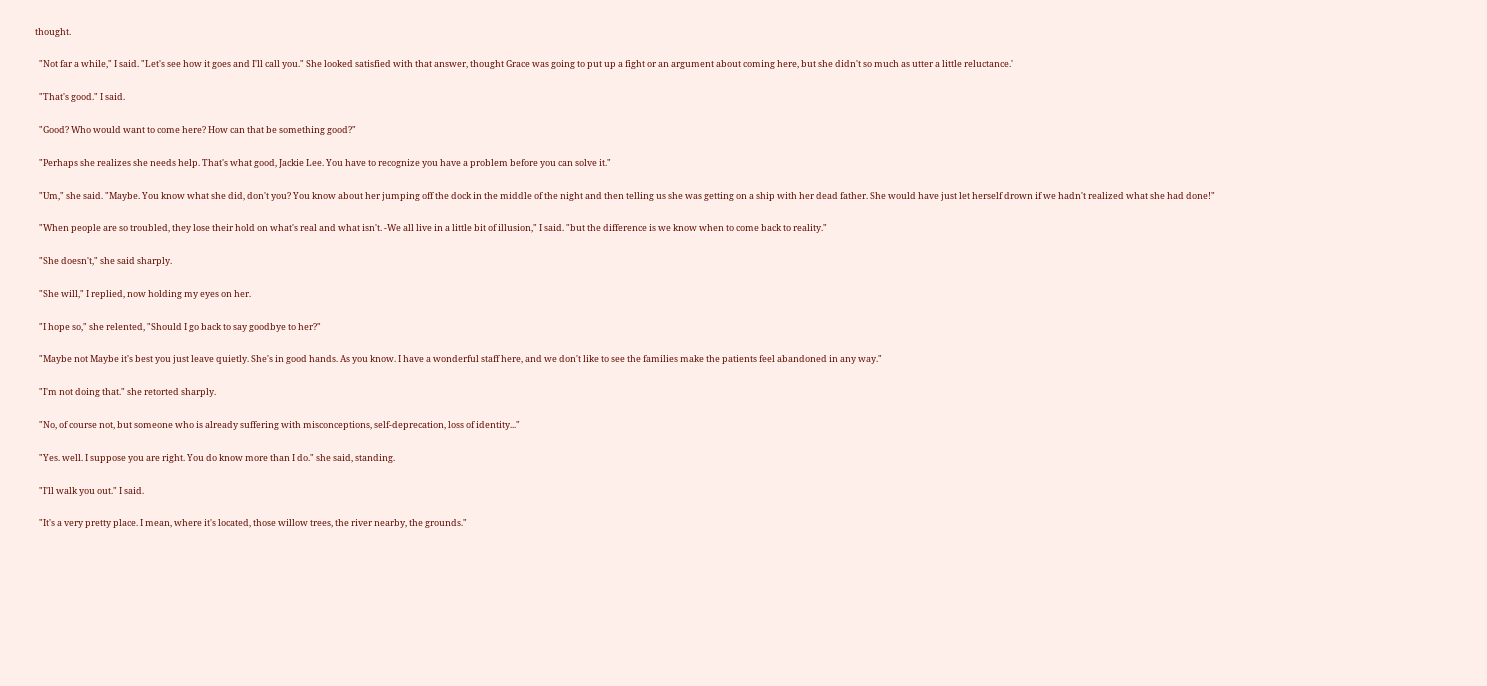thought.

  "Not far a while," I said. "Let's see how it goes and I'll call you." She looked satisfied with that answer, thought Grace was going to put up a fight or an argument about coming here, but she didn't so much as utter a little reluctance.'

  "That's good." I said.

  "Good? Who would want to come here? How can that be something good?"

  "Perhaps she realizes she needs help. That's what good, Jackie Lee. You have to recognize you have a problem before you can solve it."

  "Um," she said. "Maybe. You know what she did, don't you? You know about her jumping off the dock in the middle of the night and then telling us she was getting on a ship with her dead father. She would have just let herself drown if we hadn't realized what she had done!"

  "When people are so troubled, they lose their hold on what's real and what isn't. -We all live in a little bit of illusion," I said. "but the difference is we know when to come back to reality."

  "She doesn't," she said sharply.

  "She will," I replied, now holding my eyes on her.

  "I hope so," she relented, "Should I go back to say goodbye to her?"

  "Maybe not Maybe it's best you just leave quietly. She's in good hands. As you know. I have a wonderful staff here, and we don't like to see the families make the patients feel abandoned in any way."

  "I'm not doing that." she retorted sharply.

  "No, of course not, but someone who is already suffering with misconceptions, self-deprecation, loss of identity..."

  "Yes. well. I suppose you are right. You do know more than I do." she said, standing.

  "I'll walk you out." I said.

  "It's a very pretty place. I mean, where it's located, those willow trees, the river nearby, the grounds."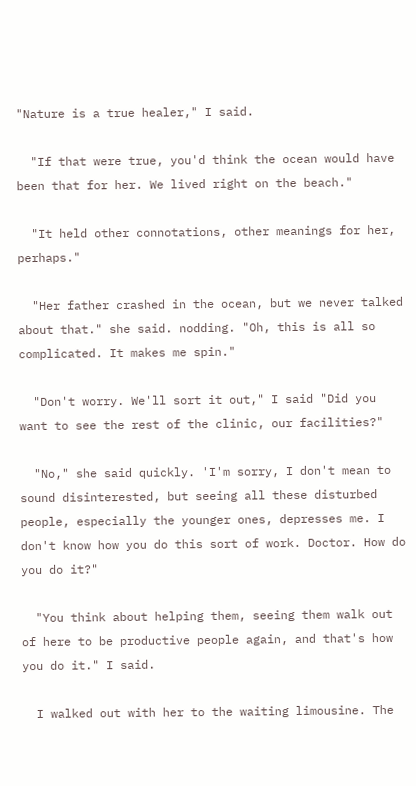"Nature is a true healer," I said.

  "If that were true, you'd think the ocean would have been that for her. We lived right on the beach."

  "It held other connotations, other meanings for her, perhaps."

  "Her father crashed in the ocean, but we never talked about that." she said. nodding. "Oh, this is all so complicated. It makes me spin."

  "Don't worry. We'll sort it out," I said "Did you want to see the rest of the clinic, our facilities?"

  "No," she said quickly. 'I'm sorry, I don't mean to sound disinterested, but seeing all these disturbed people, especially the younger ones, depresses me. I don't know how you do this sort of work. Doctor. How do you do it?"

  "You think about helping them, seeing them walk out of here to be productive people again, and that's how you do it." I said.

  I walked out with her to the waiting limousine. The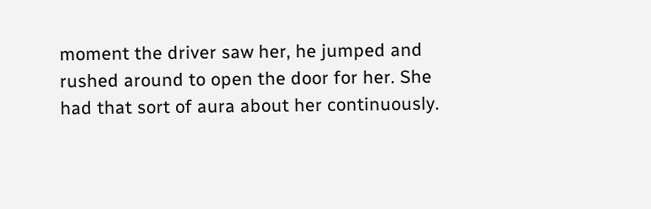moment the driver saw her, he jumped and rushed around to open the door for her. She had that sort of aura about her continuously.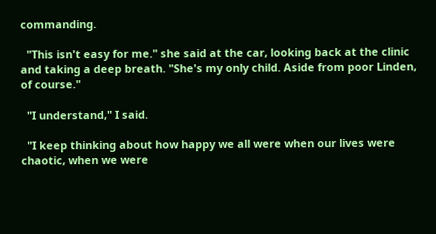commanding.

  "This isn't easy for me." she said at the car, looking back at the clinic and taking a deep breath. "She's my only child. Aside from poor Linden, of course."

  "I understand," I said.

  "I keep thinking about how happy we all were when our lives were chaotic, when we were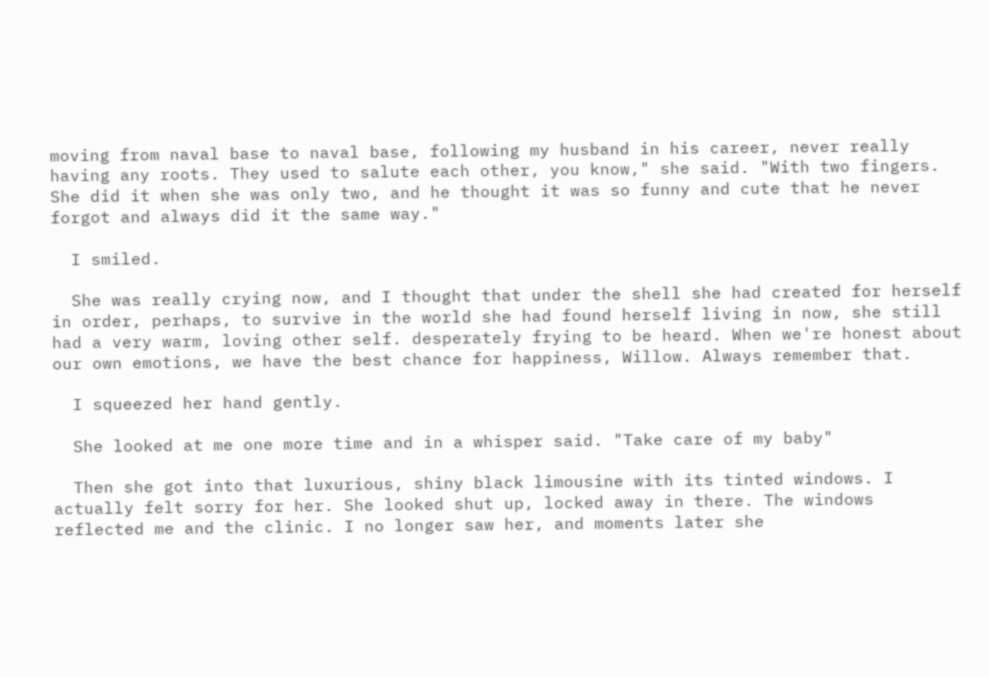moving from naval base to naval base, following my husband in his career, never really having any roots. They used to salute each other, you know," she said. "With two fingers. She did it when she was only two, and he thought it was so funny and cute that he never forgot and always did it the same way."

  I smiled.

  She was really crying now, and I thought that under the shell she had created for herself in order, perhaps, to survive in the world she had found herself living in now, she still had a very warm, loving other self. desperately frying to be heard. When we're honest about our own emotions, we have the best chance for happiness, Willow. Always remember that.

  I squeezed her hand gently.

  She looked at me one more time and in a whisper said. "Take care of my baby"

  Then she got into that luxurious, shiny black limousine with its tinted windows. I actually felt sorry for her. She looked shut up, locked away in there. The windows reflected me and the clinic. I no longer saw her, and moments later she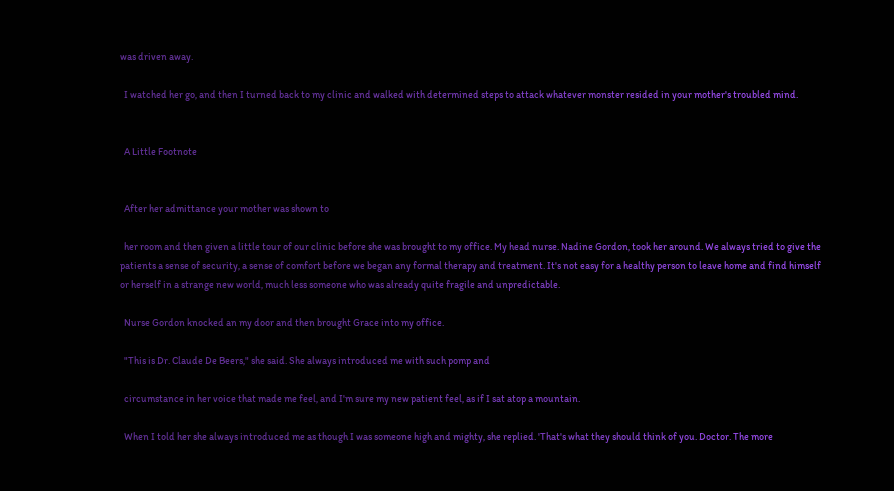was driven away.

  I watched her go, and then I turned back to my clinic and walked with determined steps to attack whatever monster resided in your mother's troubled mind.


  A Little Footnote


  After her admittance your mother was shown to

  her room and then given a little tour of our clinic before she was brought to my office. My head nurse. Nadine Gordon, took her around. We always tried to give the patients a sense of security, a sense of comfort before we began any formal therapy and treatment. It's not easy for a healthy person to leave home and find himself or herself in a strange new world, much less someone who was already quite fragile and unpredictable.

  Nurse Gordon knocked an my door and then brought Grace into my office.

  "This is Dr. Claude De Beers," she said. She always introduced me with such pomp and

  circumstance in her voice that made me feel, and I'm sure my new patient feel, as if I sat atop a mountain.

  When I told her she always introduced me as though I was someone high and mighty, she replied. 'That's what they should think of you. Doctor. The more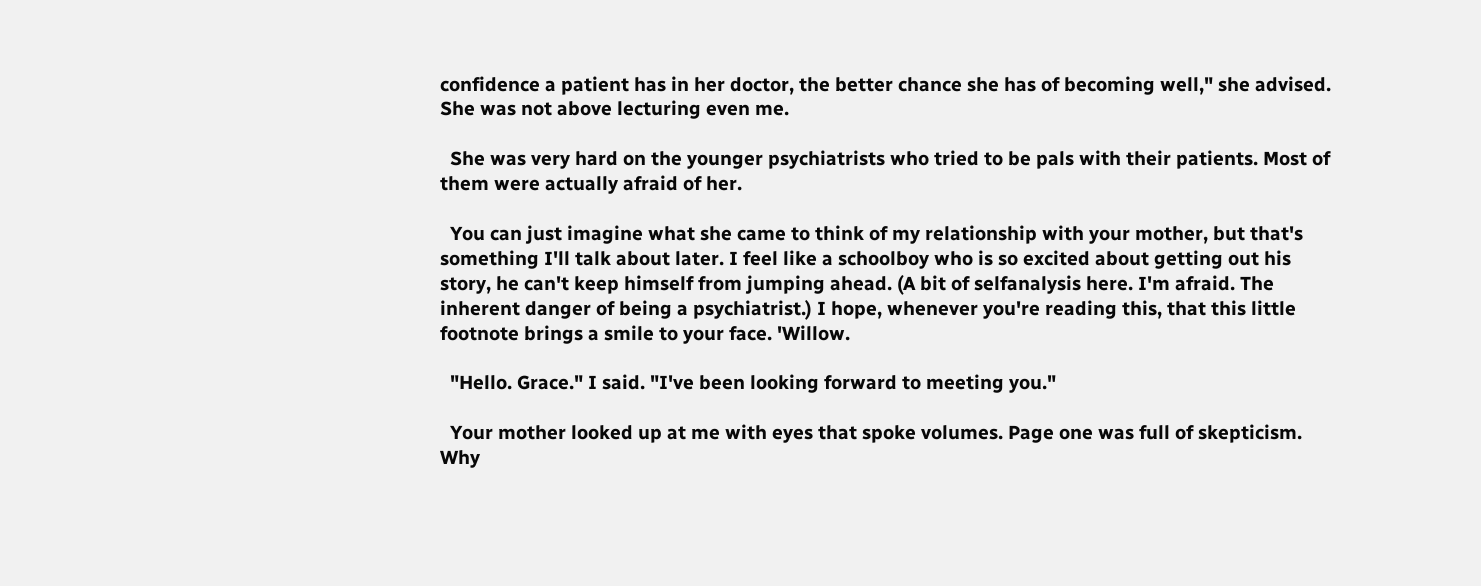confidence a patient has in her doctor, the better chance she has of becoming well," she advised. She was not above lecturing even me.

  She was very hard on the younger psychiatrists who tried to be pals with their patients. Most of them were actually afraid of her.

  You can just imagine what she came to think of my relationship with your mother, but that's something I'll talk about later. I feel like a schoolboy who is so excited about getting out his story, he can't keep himself from jumping ahead. (A bit of selfanalysis here. I'm afraid. The inherent danger of being a psychiatrist.) I hope, whenever you're reading this, that this little footnote brings a smile to your face. 'Willow.

  "Hello. Grace." I said. "I've been looking forward to meeting you."

  Your mother looked up at me with eyes that spoke volumes. Page one was full of skepticism. Why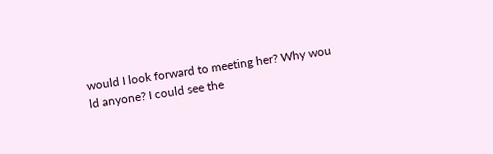would I look forward to meeting her? Why wou
ld anyone? I could see the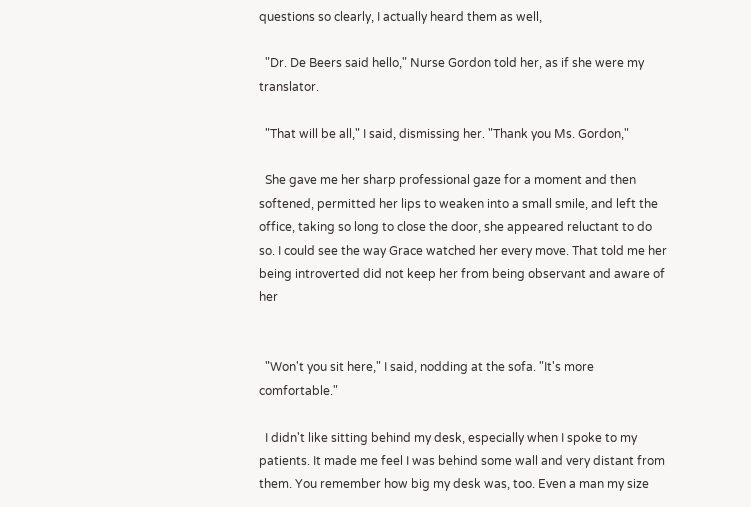questions so clearly, I actually heard them as well,

  "Dr. De Beers said hello," Nurse Gordon told her, as if she were my translator.

  "That will be all," I said, dismissing her. "Thank you Ms. Gordon,"

  She gave me her sharp professional gaze for a moment and then softened, permitted her lips to weaken into a small smile, and left the office, taking so long to close the door, she appeared reluctant to do so. I could see the way Grace watched her every move. That told me her being introverted did not keep her from being observant and aware of her


  "Won't you sit here," I said, nodding at the sofa. "It's more comfortable."

  I didn't like sitting behind my desk, especially when I spoke to my patients. It made me feel I was behind some wall and very distant from them. You remember how big my desk was, too. Even a man my size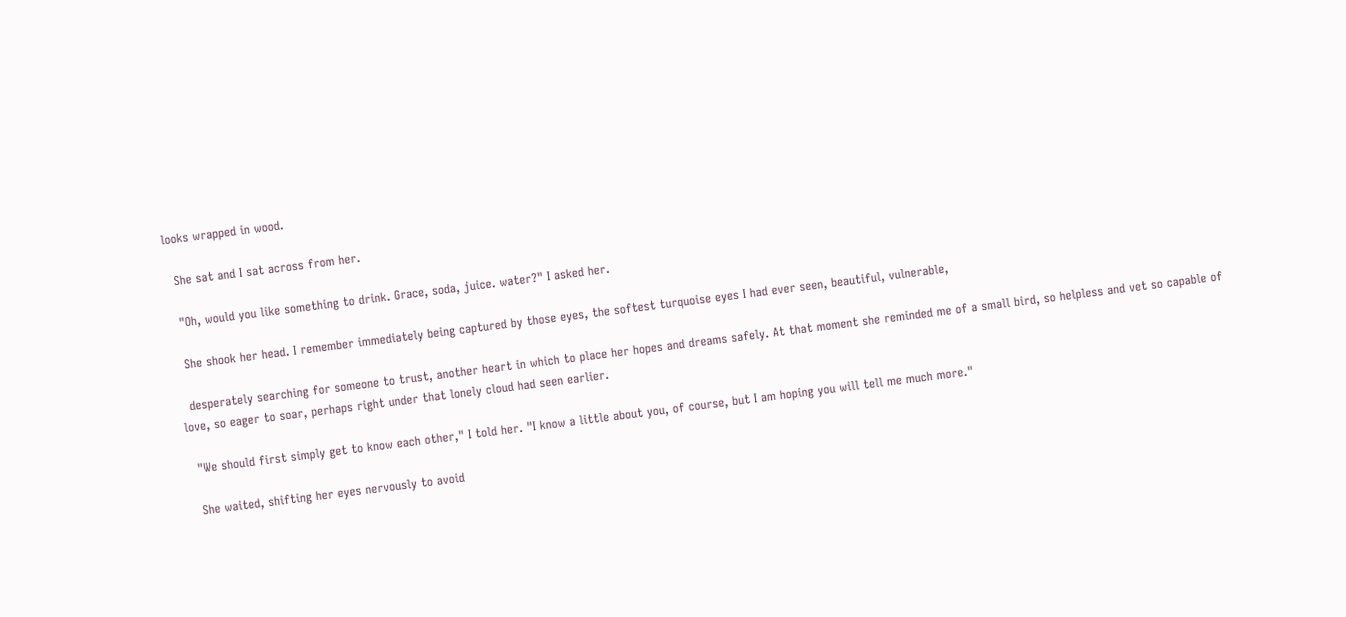looks wrapped in wood.

  She sat and I sat across from her.

  "Oh, would you like something to drink. Grace, soda, juice. water?" I asked her.

  She shook her head. I remember immediately being captured by those eyes, the softest turquoise eyes I had ever seen, beautiful, vulnerable,

  desperately searching for someone to trust, another heart in which to place her hopes and dreams safely. At that moment she reminded me of a small bird, so helpless and vet so capable of love, so eager to soar, perhaps right under that lonely cloud had seen earlier.

  "We should first simply get to know each other," I told her. "I know a little about you, of course, but I am hoping you will tell me much more."

  She waited, shifting her eyes nervously to avoid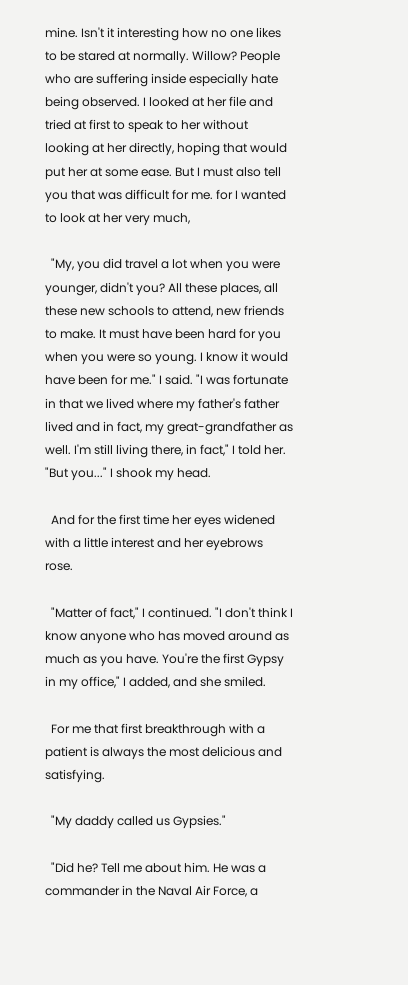mine. Isn't it interesting how no one likes to be stared at normally. Willow? People who are suffering inside especially hate being observed. I looked at her file and tried at first to speak to her without looking at her directly, hoping that would put her at some ease. But I must also tell you that was difficult for me. for I wanted to look at her very much,

  "My, you did travel a lot when you were younger, didn't you? All these places, all these new schools to attend, new friends to make. It must have been hard for you when you were so young. I know it would have been for me." I said. "I was fortunate in that we lived where my father's father lived and in fact, my great-grandfather as well. I'm still living there, in fact," I told her. "But you..." I shook my head.

  And for the first time her eyes widened with a little interest and her eyebrows rose.

  "Matter of fact," I continued. "I don't think I know anyone who has moved around as much as you have. You're the first Gypsy in my office," I added, and she smiled.

  For me that first breakthrough with a patient is always the most delicious and satisfying.

  "My daddy called us Gypsies."

  "Did he? Tell me about him. He was a commander in the Naval Air Force, a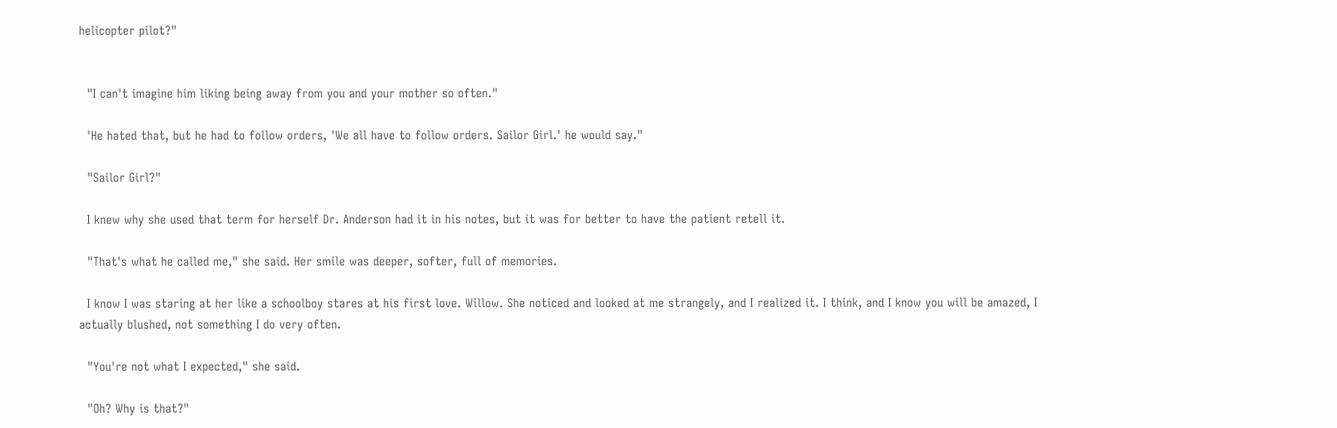helicopter pilot?"


  "I can't imagine him liking being away from you and your mother so often."

  'He hated that, but he had to follow orders, 'We all have to follow orders. Sailor Girl.' he would say."

  "Sailor Girl?"

  I knew why she used that term for herself Dr. Anderson had it in his notes, but it was for better to have the patient retell it.

  "That's what he called me," she said. Her smile was deeper, softer, full of memories.

  I know I was staring at her like a schoolboy stares at his first love. Willow. She noticed and looked at me strangely, and I realized it. I think, and I know you will be amazed, I actually blushed, not something I do very often.

  "You're not what I expected," she said.

  "Oh? Why is that?"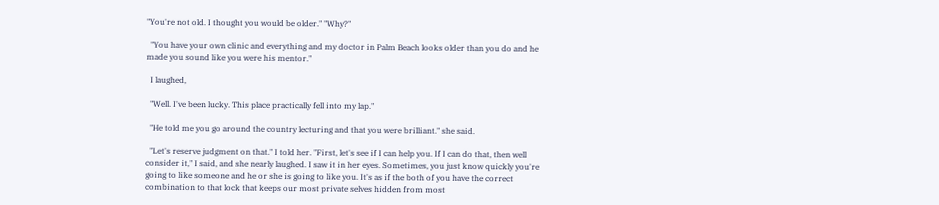"You're not old. I thought you would be older." "Why?"

  "You have your own clinic and everything and my doctor in Palm Beach looks older than you do and he made you sound like you were his mentor."

  I laughed,

  "Well. I've been lucky. This place practically fell into my lap."

  "He told me you go around the country lecturing and that you were brilliant." she said.

  "Let's reserve judgment on that." I told her. "First, let's see if I can help you. If I can do that, then well consider it," I said, and she nearly laughed. I saw it in her eyes. Sometimes, you just know quickly you're going to like someone and he or she is going to like you. It's as if the both of you have the correct combination to that lock that keeps our most private selves hidden from most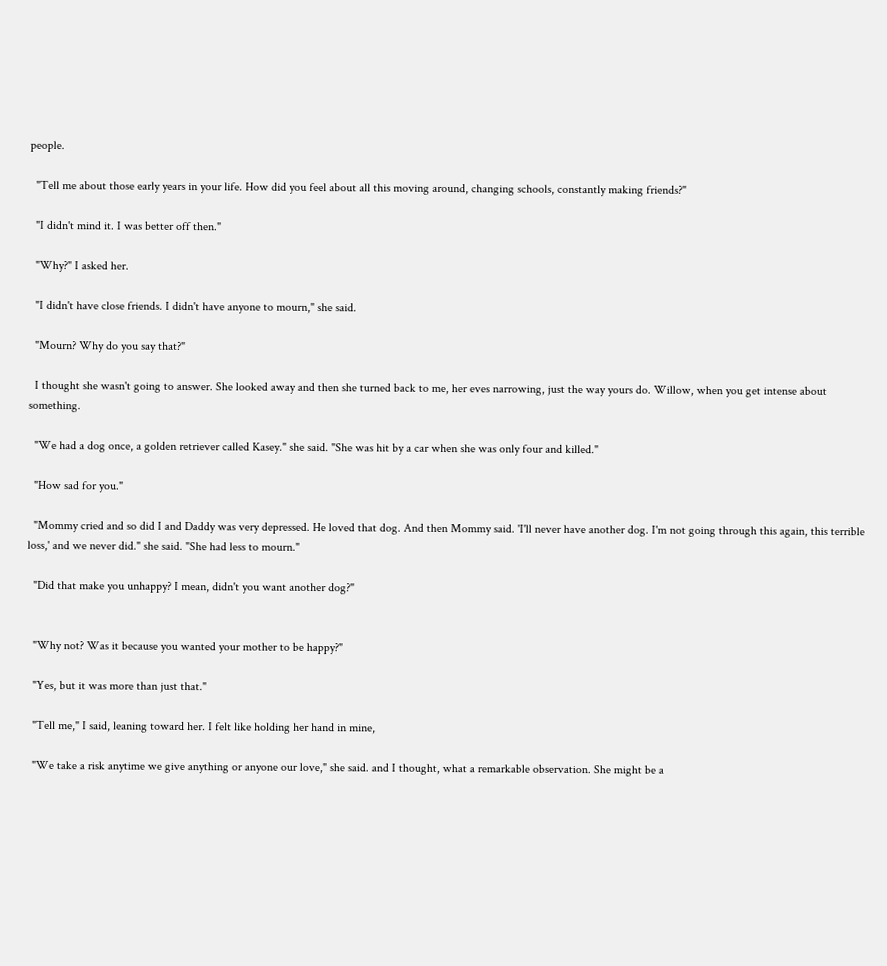people.

  "Tell me about those early years in your life. How did you feel about all this moving around, changing schools, constantly making friends?"

  "I didn't mind it. I was better off then."

  "Why?" I asked her.

  "I didn't have close friends. I didn't have anyone to mourn," she said.

  "Mourn? Why do you say that?"

  I thought she wasn't going to answer. She looked away and then she turned back to me, her eves narrowing, just the way yours do. Willow, when you get intense about something.

  "We had a dog once, a golden retriever called Kasey." she said. "She was hit by a car when she was only four and killed."

  "How sad for you."

  "Mommy cried and so did I and Daddy was very depressed. He loved that dog. And then Mommy said. 'I'll never have another dog. I'm not going through this again, this terrible loss,' and we never did." she said. "She had less to mourn."

  "Did that make you unhappy? I mean, didn't you want another dog?"


  "Why not? Was it because you wanted your mother to be happy?"

  "Yes, but it was more than just that."

  "Tell me," I said, leaning toward her. I felt like holding her hand in mine,

  "We take a risk anytime we give anything or anyone our love," she said. and I thought, what a remarkable observation. She might be a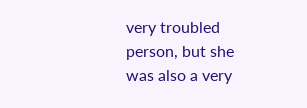very troubled person, but she was also a very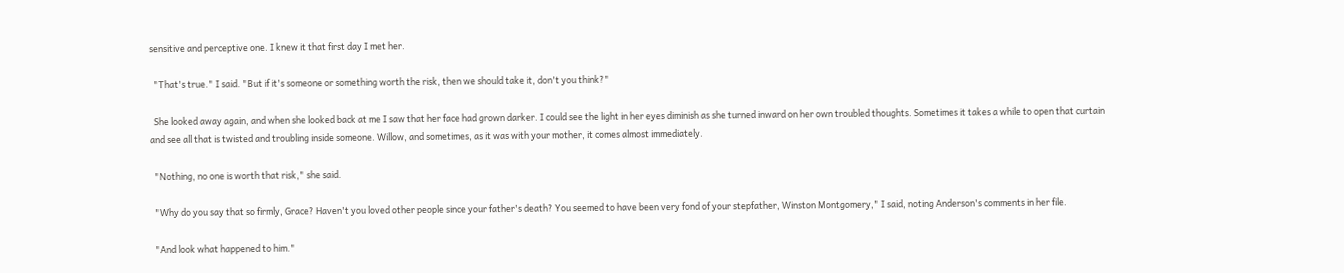sensitive and perceptive one. I knew it that first day I met her.

  "That's true." I said. "But if it's someone or something worth the risk, then we should take it, don't you think?"

  She looked away again, and when she looked back at me I saw that her face had grown darker. I could see the light in her eyes diminish as she turned inward on her own troubled thoughts. Sometimes it takes a while to open that curtain and see all that is twisted and troubling inside someone. Willow, and sometimes, as it was with your mother, it comes almost immediately.

  "Nothing, no one is worth that risk," she said.

  "Why do you say that so firmly, Grace? Haven't you loved other people since your father's death? You seemed to have been very fond of your stepfather, Winston Montgomery," I said, noting Anderson's comments in her file.

  "And look what happened to him."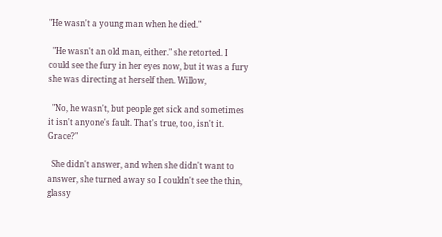"He wasn't a young man when he died."

  "He wasn't an old man, either." she retorted. I could see the fury in her eyes now, but it was a fury she was directing at herself then. Willow,

  "No, he wasn't, but people get sick and sometimes it isn't anyone's fault. That's true, too, isn't it. Grace?"

  She didn't answer, and when she didn't want to answer, she turned away so I couldn't see the thin, glassy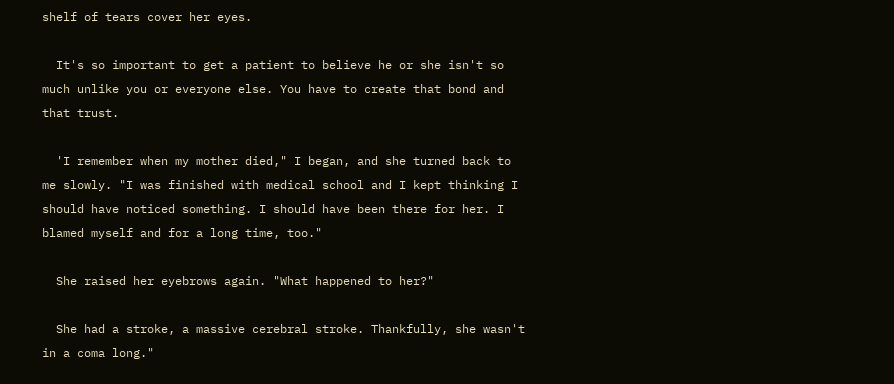shelf of tears cover her eyes.

  It's so important to get a patient to believe he or she isn't so much unlike you or everyone else. You have to create that bond and that trust.

  'I remember when my mother died," I began, and she turned back to me slowly. "I was finished with medical school and I kept thinking I should have noticed something. I should have been there for her. I blamed myself and for a long time, too."

  She raised her eyebrows again. "What happened to her?"

  She had a stroke, a massive cerebral stroke. Thankfully, she wasn't in a coma long."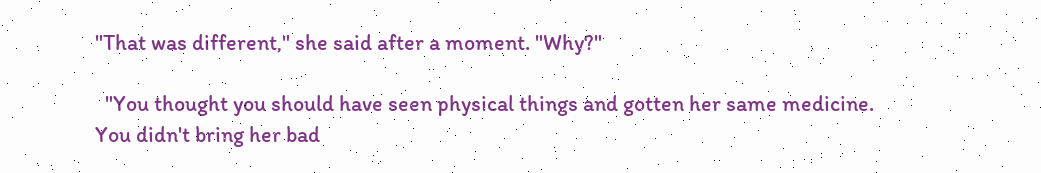"That was different," she said after a moment. "Why?"

  "You thought you should have seen physical things and gotten her same medicine. You didn't bring her bad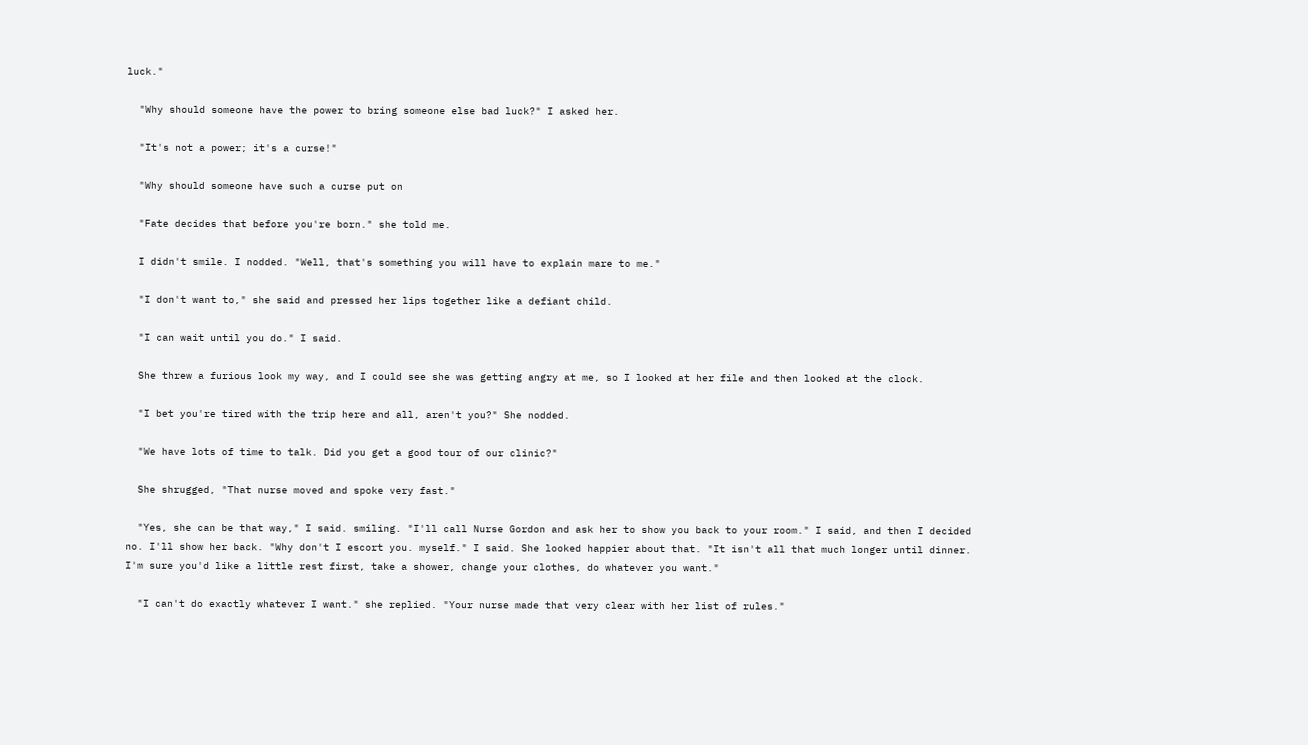luck."

  "Why should someone have the power to bring someone else bad luck?" I asked her.

  "It's not a power; it's a curse!"

  "Why should someone have such a curse put on

  "Fate decides that before you're born." she told me.

  I didn't smile. I nodded. "Well, that's something you will have to explain mare to me."

  "I don't want to," she said and pressed her lips together like a defiant child.

  "I can wait until you do." I said.

  She threw a furious look my way, and I could see she was getting angry at me, so I looked at her file and then looked at the clock.

  "I bet you're tired with the trip here and all, aren't you?" She nodded.

  "We have lots of time to talk. Did you get a good tour of our clinic?"

  She shrugged, "That nurse moved and spoke very fast."

  "Yes, she can be that way," I said. smiling. "I'll call Nurse Gordon and ask her to show you back to your room." I said, and then I decided no. I'll show her back. "Why don't I escort you. myself." I said. She looked happier about that. "It isn't all that much longer until dinner. I'm sure you'd like a little rest first, take a shower, change your clothes, do whatever you want."

  "I can't do exactly whatever I want." she replied. "Your nurse made that very clear with her list of rules."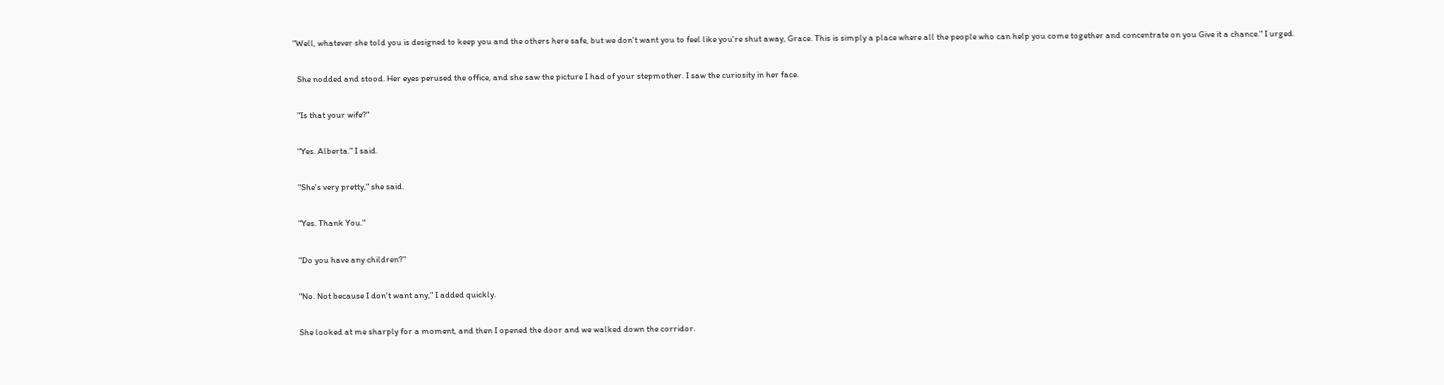"Well, whatever she told you is designed to keep you and the others here safe, but we don't want you to feel like you're shut away, Grace. This is simply a place where all the people who can help you come together and concentrate on you Give it a chance." I urged.

  She nodded and stood. Her eyes perused the office, and she saw the picture I had of your stepmother. I saw the curiosity in her face.

  "Is that your wife?"

  "Yes. Alberta." I said.

  "She's very pretty," she said.

  "Yes. Thank You."

  "Do you have any children?"

  "No. Not because I don't want any," I added quickly.

  She looked at me sharply for a moment, and then I opened the door and we walked down the corridor.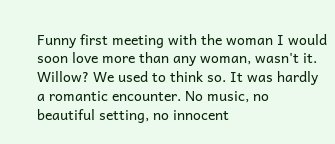Funny first meeting with the woman I would soon love more than any woman, wasn't it. Willow? We used to think so. It was hardly a romantic encounter. No music, no beautiful setting, no innocent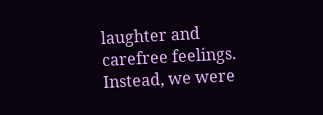laughter and carefree feelings. Instead, we were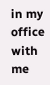in my office with me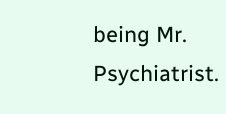being Mr. Psychiatrist.